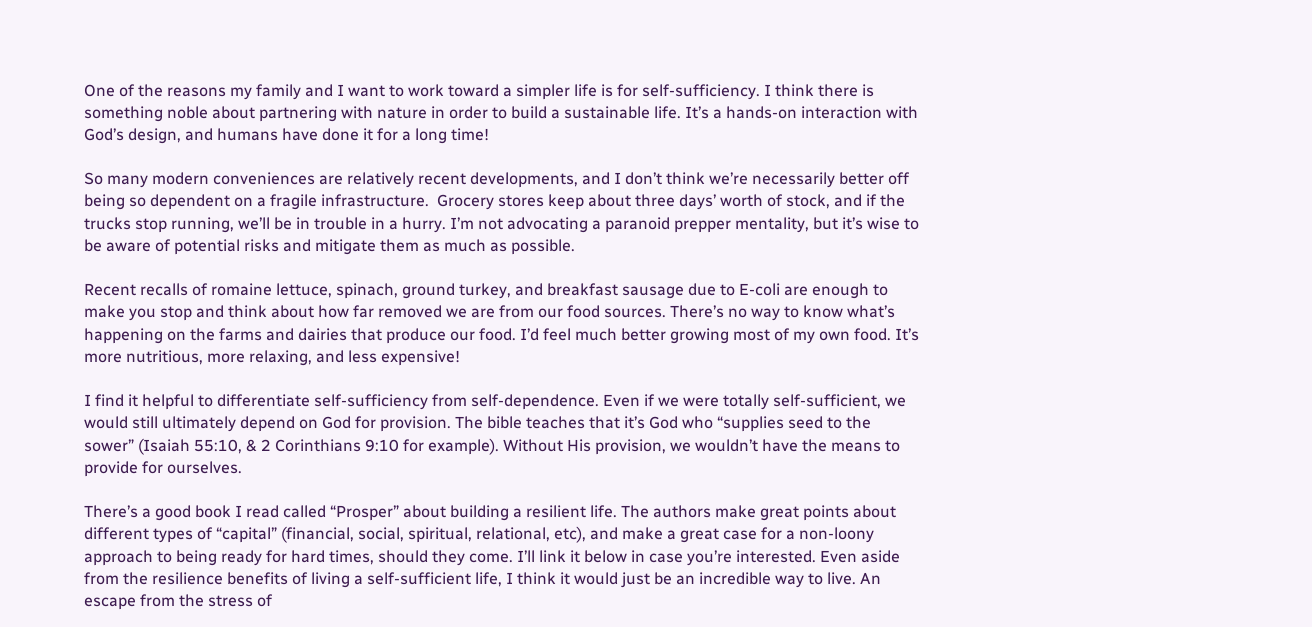One of the reasons my family and I want to work toward a simpler life is for self-sufficiency. I think there is something noble about partnering with nature in order to build a sustainable life. It’s a hands-on interaction with God’s design, and humans have done it for a long time!

So many modern conveniences are relatively recent developments, and I don’t think we’re necessarily better off being so dependent on a fragile infrastructure.  Grocery stores keep about three days’ worth of stock, and if the trucks stop running, we’ll be in trouble in a hurry. I’m not advocating a paranoid prepper mentality, but it’s wise to be aware of potential risks and mitigate them as much as possible.

Recent recalls of romaine lettuce, spinach, ground turkey, and breakfast sausage due to E-coli are enough to make you stop and think about how far removed we are from our food sources. There’s no way to know what’s happening on the farms and dairies that produce our food. I’d feel much better growing most of my own food. It’s more nutritious, more relaxing, and less expensive!

I find it helpful to differentiate self-sufficiency from self-dependence. Even if we were totally self-sufficient, we would still ultimately depend on God for provision. The bible teaches that it’s God who “supplies seed to the sower” (Isaiah 55:10, & 2 Corinthians 9:10 for example). Without His provision, we wouldn’t have the means to provide for ourselves.

There’s a good book I read called “Prosper” about building a resilient life. The authors make great points about different types of “capital” (financial, social, spiritual, relational, etc), and make a great case for a non-loony approach to being ready for hard times, should they come. I’ll link it below in case you’re interested. Even aside from the resilience benefits of living a self-sufficient life, I think it would just be an incredible way to live. An escape from the stress of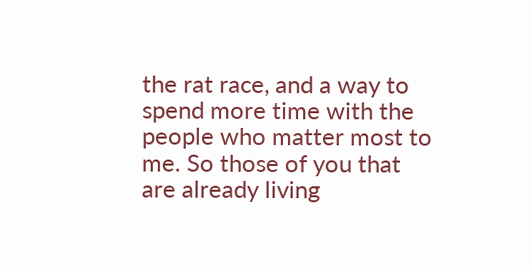the rat race, and a way to spend more time with the people who matter most to me. So those of you that are already living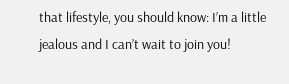that lifestyle, you should know: I’m a little jealous and I can’t wait to join you!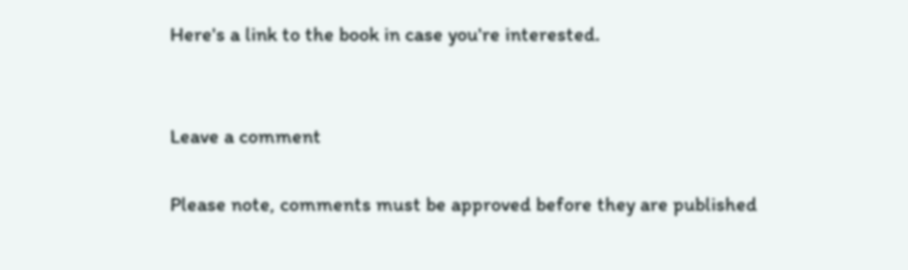Here's a link to the book in case you're interested.


Leave a comment

Please note, comments must be approved before they are published